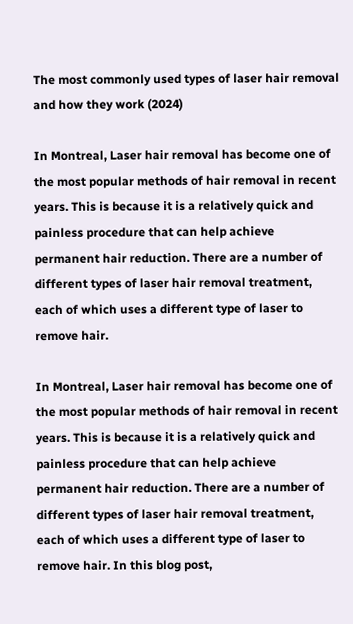The most commonly used types of laser hair removal and how they work (2024)

In Montreal, Laser hair removal has become one of the most popular methods of hair removal in recent years. This is because it is a relatively quick and painless procedure that can help achieve permanent hair reduction. There are a number of different types of laser hair removal treatment, each of which uses a different type of laser to remove hair.

In Montreal, Laser hair removal has become one of the most popular methods of hair removal in recent years. This is because it is a relatively quick and painless procedure that can help achieve permanent hair reduction. There are a number of different types of laser hair removal treatment, each of which uses a different type of laser to remove hair. In this blog post,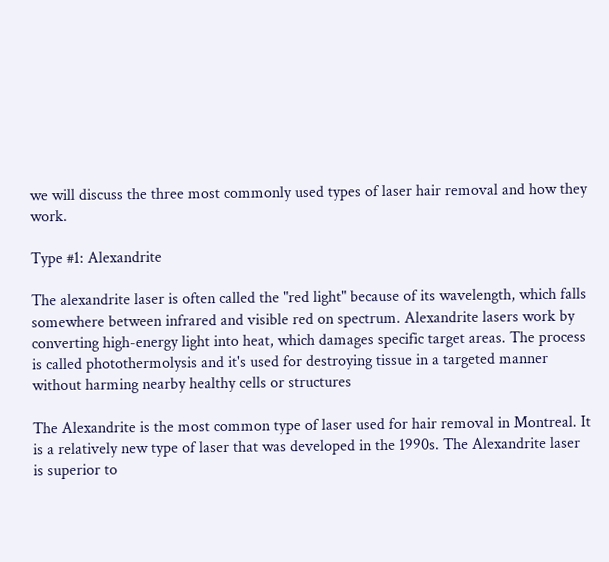we will discuss the three most commonly used types of laser hair removal and how they work.

Type #1: Alexandrite

The alexandrite laser is often called the "red light" because of its wavelength, which falls somewhere between infrared and visible red on spectrum. Alexandrite lasers work by converting high-energy light into heat, which damages specific target areas. The process is called photothermolysis and it's used for destroying tissue in a targeted manner without harming nearby healthy cells or structures

The Alexandrite is the most common type of laser used for hair removal in Montreal. It is a relatively new type of laser that was developed in the 1990s. The Alexandrite laser is superior to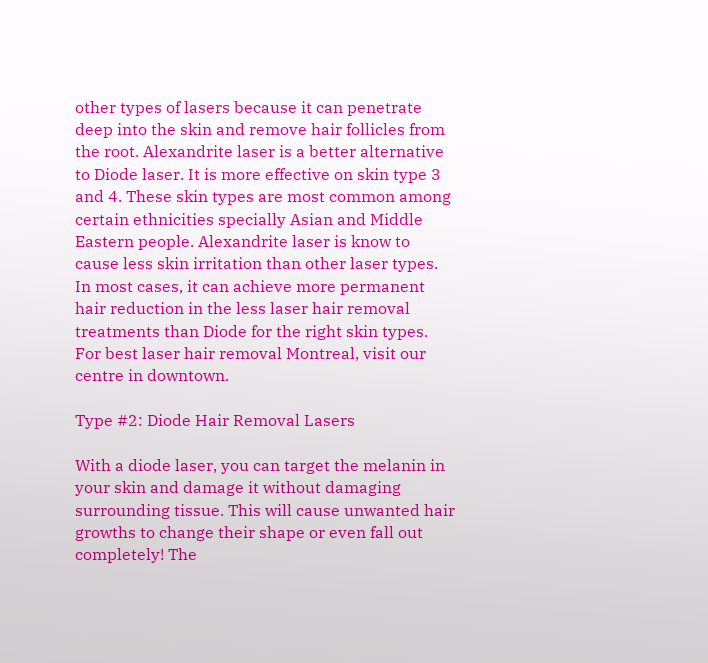other types of lasers because it can penetrate deep into the skin and remove hair follicles from the root. Alexandrite laser is a better alternative to Diode laser. It is more effective on skin type 3 and 4. These skin types are most common among certain ethnicities specially Asian and Middle Eastern people. Alexandrite laser is know to cause less skin irritation than other laser types. In most cases, it can achieve more permanent hair reduction in the less laser hair removal treatments than Diode for the right skin types. For best laser hair removal Montreal, visit our centre in downtown.

Type #2: Diode Hair Removal Lasers

With a diode laser, you can target the melanin in your skin and damage it without damaging surrounding tissue. This will cause unwanted hair growths to change their shape or even fall out completely! The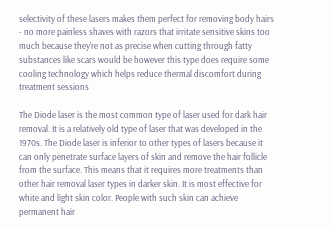selectivity of these lasers makes them perfect for removing body hairs - no more painless shaves with razors that irritate sensitive skins too much because they're not as precise when cutting through fatty substances like scars would be however this type does require some cooling technology which helps reduce thermal discomfort during treatment sessions

The Diode laser is the most common type of laser used for dark hair removal. It is a relatively old type of laser that was developed in the 1970s. The Diode laser is inferior to other types of lasers because it can only penetrate surface layers of skin and remove the hair follicle from the surface. This means that it requires more treatments than other hair removal laser types in darker skin. It is most effective for white and light skin color. People with such skin can achieve permanent hair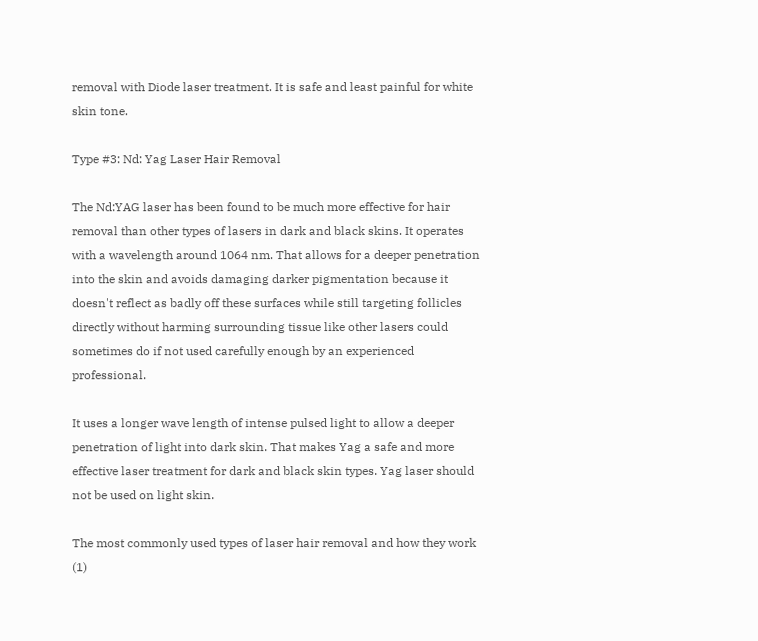removal with Diode laser treatment. It is safe and least painful for white skin tone.

Type #3: Nd: Yag Laser Hair Removal

The Nd:YAG laser has been found to be much more effective for hair removal than other types of lasers in dark and black skins. It operates with a wavelength around 1064 nm. That allows for a deeper penetration into the skin and avoids damaging darker pigmentation because it doesn't reflect as badly off these surfaces while still targeting follicles directly without harming surrounding tissue like other lasers could sometimes do if not used carefully enough by an experienced professional.

It uses a longer wave length of intense pulsed light to allow a deeper penetration of light into dark skin. That makes Yag a safe and more effective laser treatment for dark and black skin types. Yag laser should not be used on light skin.

The most commonly used types of laser hair removal and how they work (1)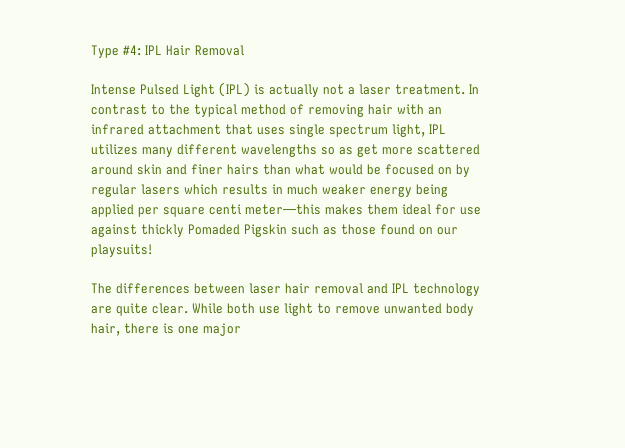Type #4: IPL Hair Removal

Intense Pulsed Light (IPL) is actually not a laser treatment. In contrast to the typical method of removing hair with an infrared attachment that uses single spectrum light, IPL utilizes many different wavelengths so as get more scattered around skin and finer hairs than what would be focused on by regular lasers which results in much weaker energy being applied per square centi meter—this makes them ideal for use against thickly Pomaded Pigskin such as those found on our playsuits!

The differences between laser hair removal and IPL technology are quite clear. While both use light to remove unwanted body hair, there is one major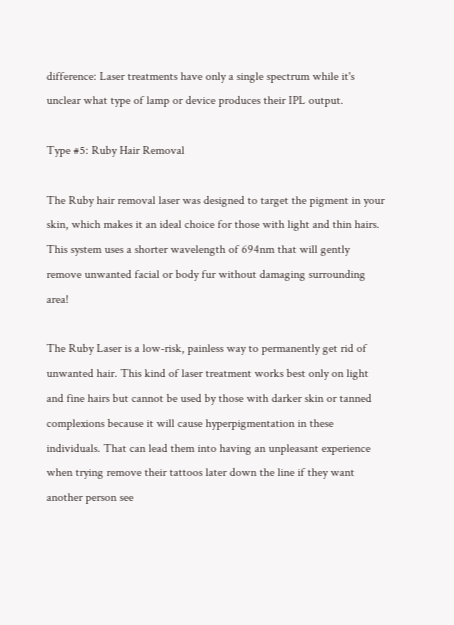difference: Laser treatments have only a single spectrum while it's unclear what type of lamp or device produces their IPL output.

Type #5: Ruby Hair Removal

The Ruby hair removal laser was designed to target the pigment in your skin, which makes it an ideal choice for those with light and thin hairs. This system uses a shorter wavelength of 694nm that will gently remove unwanted facial or body fur without damaging surrounding area!

The Ruby Laser is a low-risk, painless way to permanently get rid of unwanted hair. This kind of laser treatment works best only on light and fine hairs but cannot be used by those with darker skin or tanned complexions because it will cause hyperpigmentation in these individuals. That can lead them into having an unpleasant experience when trying remove their tattoos later down the line if they want another person see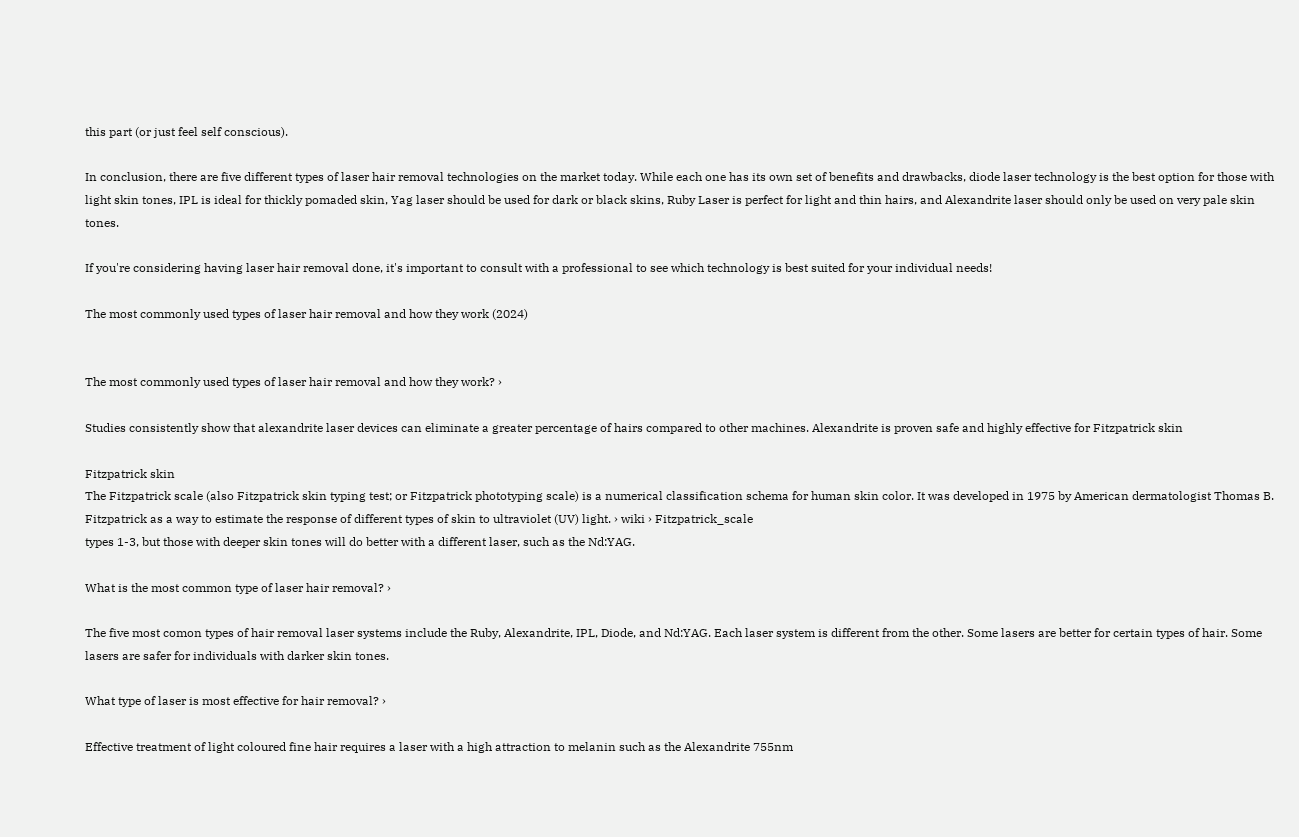this part (or just feel self conscious).

In conclusion, there are five different types of laser hair removal technologies on the market today. While each one has its own set of benefits and drawbacks, diode laser technology is the best option for those with light skin tones, IPL is ideal for thickly pomaded skin, Yag laser should be used for dark or black skins, Ruby Laser is perfect for light and thin hairs, and Alexandrite laser should only be used on very pale skin tones.

If you're considering having laser hair removal done, it's important to consult with a professional to see which technology is best suited for your individual needs!

The most commonly used types of laser hair removal and how they work (2024)


The most commonly used types of laser hair removal and how they work? ›

Studies consistently show that alexandrite laser devices can eliminate a greater percentage of hairs compared to other machines. Alexandrite is proven safe and highly effective for Fitzpatrick skin

Fitzpatrick skin
The Fitzpatrick scale (also Fitzpatrick skin typing test; or Fitzpatrick phototyping scale) is a numerical classification schema for human skin color. It was developed in 1975 by American dermatologist Thomas B. Fitzpatrick as a way to estimate the response of different types of skin to ultraviolet (UV) light. › wiki › Fitzpatrick_scale
types 1-3, but those with deeper skin tones will do better with a different laser, such as the Nd:YAG.

What is the most common type of laser hair removal? ›

The five most comon types of hair removal laser systems include the Ruby, Alexandrite, IPL, Diode, and Nd:YAG. Each laser system is different from the other. Some lasers are better for certain types of hair. Some lasers are safer for individuals with darker skin tones.

What type of laser is most effective for hair removal? ›

Effective treatment of light coloured fine hair requires a laser with a high attraction to melanin such as the Alexandrite 755nm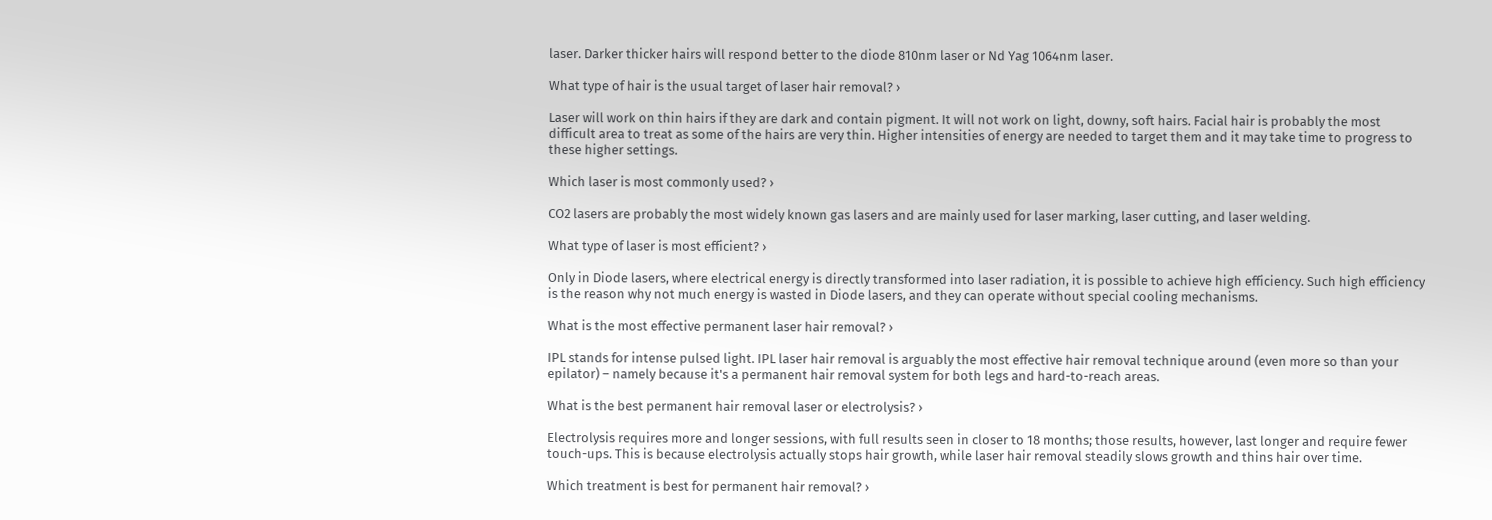laser. Darker thicker hairs will respond better to the diode 810nm laser or Nd Yag 1064nm laser.

What type of hair is the usual target of laser hair removal? ›

Laser will work on thin hairs if they are dark and contain pigment. It will not work on light, downy, soft hairs. Facial hair is probably the most difficult area to treat as some of the hairs are very thin. Higher intensities of energy are needed to target them and it may take time to progress to these higher settings.

Which laser is most commonly used? ›

CO2 lasers are probably the most widely known gas lasers and are mainly used for laser marking, laser cutting, and laser welding.

What type of laser is most efficient? ›

Only in Diode lasers, where electrical energy is directly transformed into laser radiation, it is possible to achieve high efficiency. Such high efficiency is the reason why not much energy is wasted in Diode lasers, and they can operate without special cooling mechanisms.

What is the most effective permanent laser hair removal? ›

IPL stands for intense pulsed light. IPL laser hair removal is arguably the most effective hair removal technique around (even more so than your epilator) – namely because it's a permanent hair removal system for both legs and hard-to-reach areas.

What is the best permanent hair removal laser or electrolysis? ›

Electrolysis requires more and longer sessions, with full results seen in closer to 18 months; those results, however, last longer and require fewer touch-ups. This is because electrolysis actually stops hair growth, while laser hair removal steadily slows growth and thins hair over time.

Which treatment is best for permanent hair removal? ›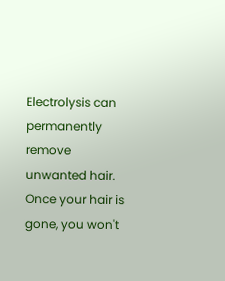Electrolysis can permanently remove unwanted hair. Once your hair is gone, you won't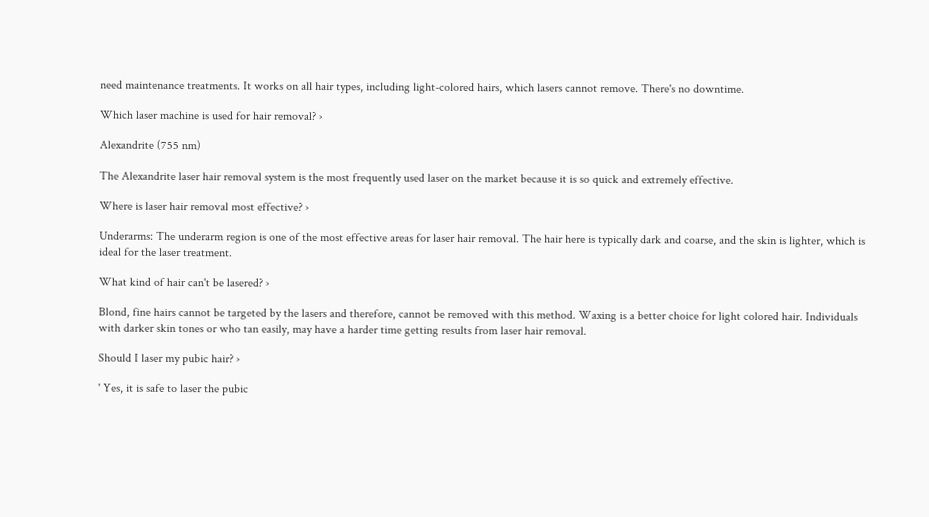need maintenance treatments. It works on all hair types, including light-colored hairs, which lasers cannot remove. There's no downtime.

Which laser machine is used for hair removal? ›

Alexandrite (755 nm)

The Alexandrite laser hair removal system is the most frequently used laser on the market because it is so quick and extremely effective.

Where is laser hair removal most effective? ›

Underarms: The underarm region is one of the most effective areas for laser hair removal. The hair here is typically dark and coarse, and the skin is lighter, which is ideal for the laser treatment.

What kind of hair can't be lasered? ›

Blond, fine hairs cannot be targeted by the lasers and therefore, cannot be removed with this method. Waxing is a better choice for light colored hair. Individuals with darker skin tones or who tan easily, may have a harder time getting results from laser hair removal.

Should I laser my pubic hair? ›

' Yes, it is safe to laser the pubic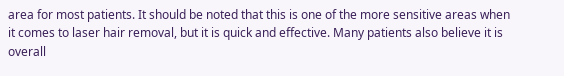area for most patients. It should be noted that this is one of the more sensitive areas when it comes to laser hair removal, but it is quick and effective. Many patients also believe it is overall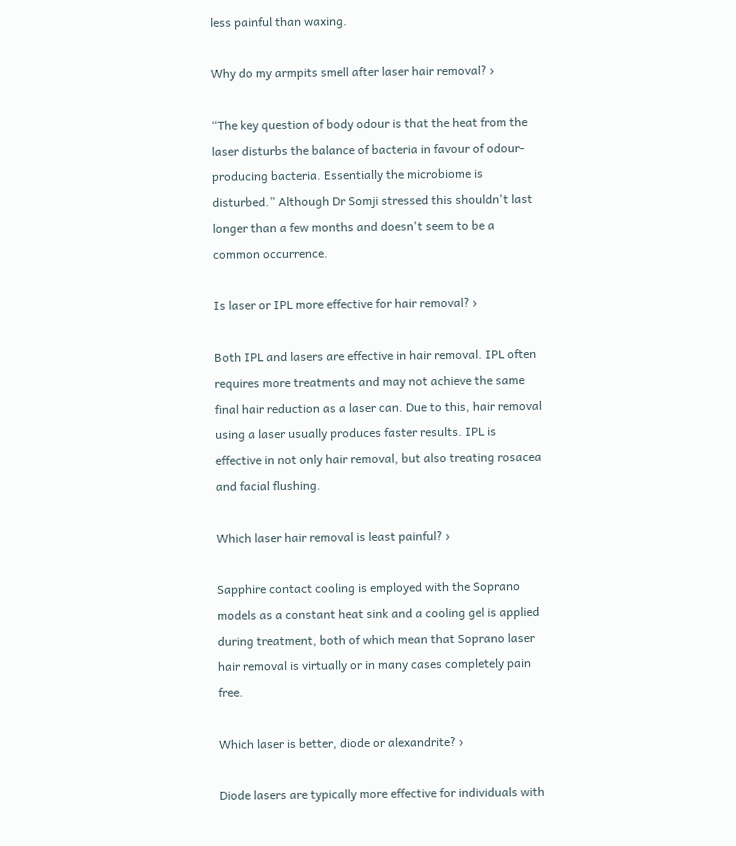less painful than waxing.

Why do my armpits smell after laser hair removal? ›

“The key question of body odour is that the heat from the laser disturbs the balance of bacteria in favour of odour-producing bacteria. Essentially the microbiome is disturbed.” Although Dr Somji stressed this shouldn't last longer than a few months and doesn't seem to be a common occurrence.

Is laser or IPL more effective for hair removal? ›

Both IPL and lasers are effective in hair removal. IPL often requires more treatments and may not achieve the same final hair reduction as a laser can. Due to this, hair removal using a laser usually produces faster results. IPL is effective in not only hair removal, but also treating rosacea and facial flushing.

Which laser hair removal is least painful? ›

Sapphire contact cooling is employed with the Soprano models as a constant heat sink and a cooling gel is applied during treatment, both of which mean that Soprano laser hair removal is virtually or in many cases completely pain free.

Which laser is better, diode or alexandrite? ›

Diode lasers are typically more effective for individuals with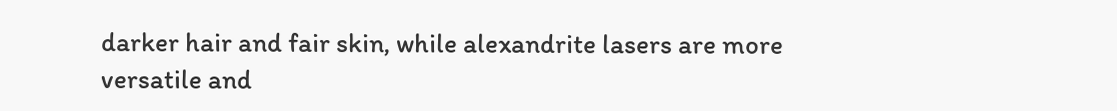darker hair and fair skin, while alexandrite lasers are more versatile and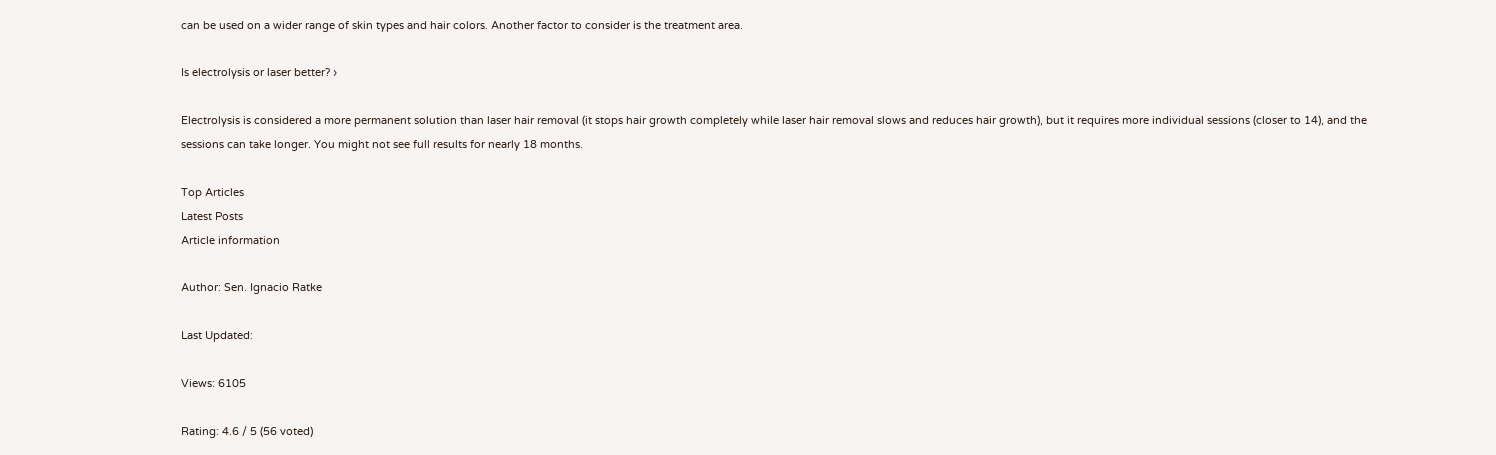can be used on a wider range of skin types and hair colors. Another factor to consider is the treatment area.

Is electrolysis or laser better? ›

Electrolysis is considered a more permanent solution than laser hair removal (it stops hair growth completely while laser hair removal slows and reduces hair growth), but it requires more individual sessions (closer to 14), and the sessions can take longer. You might not see full results for nearly 18 months.

Top Articles
Latest Posts
Article information

Author: Sen. Ignacio Ratke

Last Updated:

Views: 6105

Rating: 4.6 / 5 (56 voted)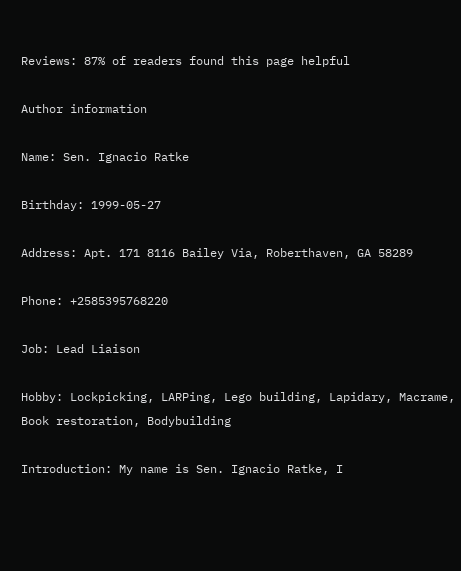Reviews: 87% of readers found this page helpful

Author information

Name: Sen. Ignacio Ratke

Birthday: 1999-05-27

Address: Apt. 171 8116 Bailey Via, Roberthaven, GA 58289

Phone: +2585395768220

Job: Lead Liaison

Hobby: Lockpicking, LARPing, Lego building, Lapidary, Macrame, Book restoration, Bodybuilding

Introduction: My name is Sen. Ignacio Ratke, I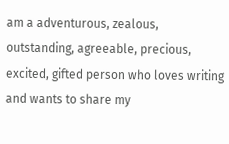am a adventurous, zealous, outstanding, agreeable, precious, excited, gifted person who loves writing and wants to share my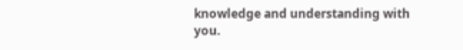knowledge and understanding with you.